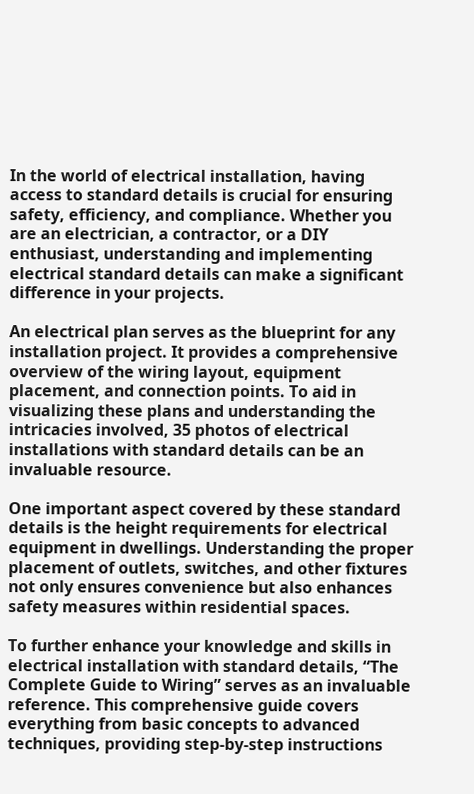In the world of electrical installation, having access to standard details is crucial for ensuring safety, efficiency, and compliance. Whether you are an electrician, a contractor, or a DIY enthusiast, understanding and implementing electrical standard details can make a significant difference in your projects.

An electrical plan serves as the blueprint for any installation project. It provides a comprehensive overview of the wiring layout, equipment placement, and connection points. To aid in visualizing these plans and understanding the intricacies involved, 35 photos of electrical installations with standard details can be an invaluable resource.

One important aspect covered by these standard details is the height requirements for electrical equipment in dwellings. Understanding the proper placement of outlets, switches, and other fixtures not only ensures convenience but also enhances safety measures within residential spaces.

To further enhance your knowledge and skills in electrical installation with standard details, “The Complete Guide to Wiring” serves as an invaluable reference. This comprehensive guide covers everything from basic concepts to advanced techniques, providing step-by-step instructions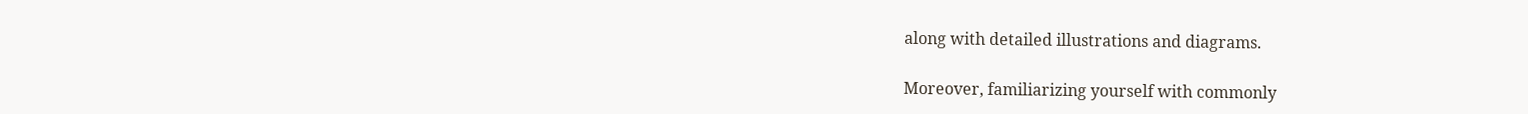along with detailed illustrations and diagrams.

Moreover, familiarizing yourself with commonly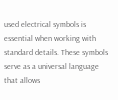used electrical symbols is essential when working with standard details. These symbols serve as a universal language that allows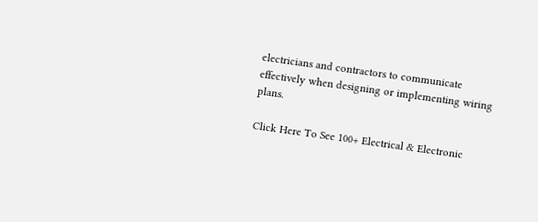electricians and contractors to communicate effectively when designing or implementing wiring plans.

Click Here To See 100+ Electrical & Electronic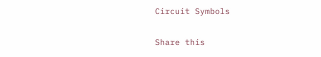Circuit Symbols

Share this